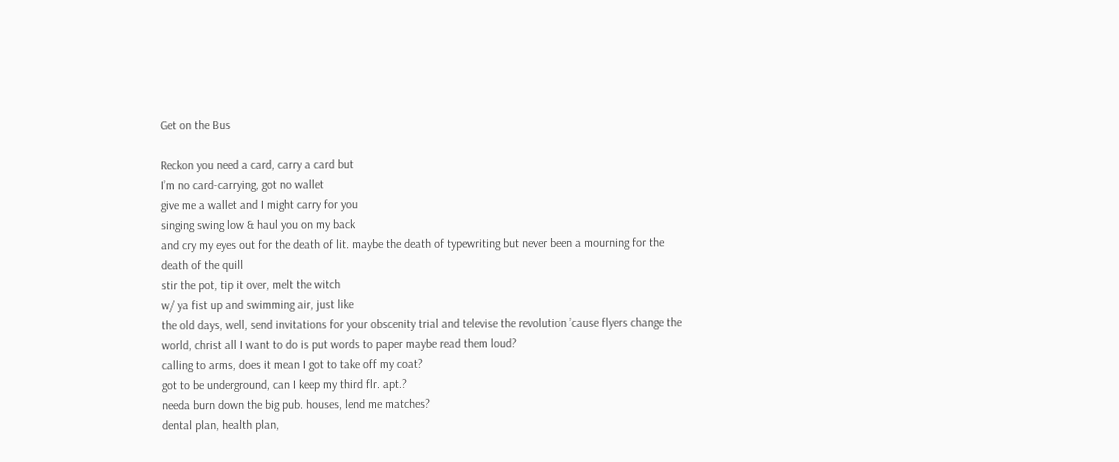Get on the Bus

Reckon you need a card, carry a card but
I’m no card-carrying, got no wallet
give me a wallet and I might carry for you
singing swing low & haul you on my back
and cry my eyes out for the death of lit. maybe the death of typewriting but never been a mourning for the death of the quill
stir the pot, tip it over, melt the witch
w/ ya fist up and swimming air, just like
the old days, well, send invitations for your obscenity trial and televise the revolution ’cause flyers change the world, christ all I want to do is put words to paper maybe read them loud?
calling to arms, does it mean I got to take off my coat?
got to be underground, can I keep my third flr. apt.?
needa burn down the big pub. houses, lend me matches?
dental plan, health plan,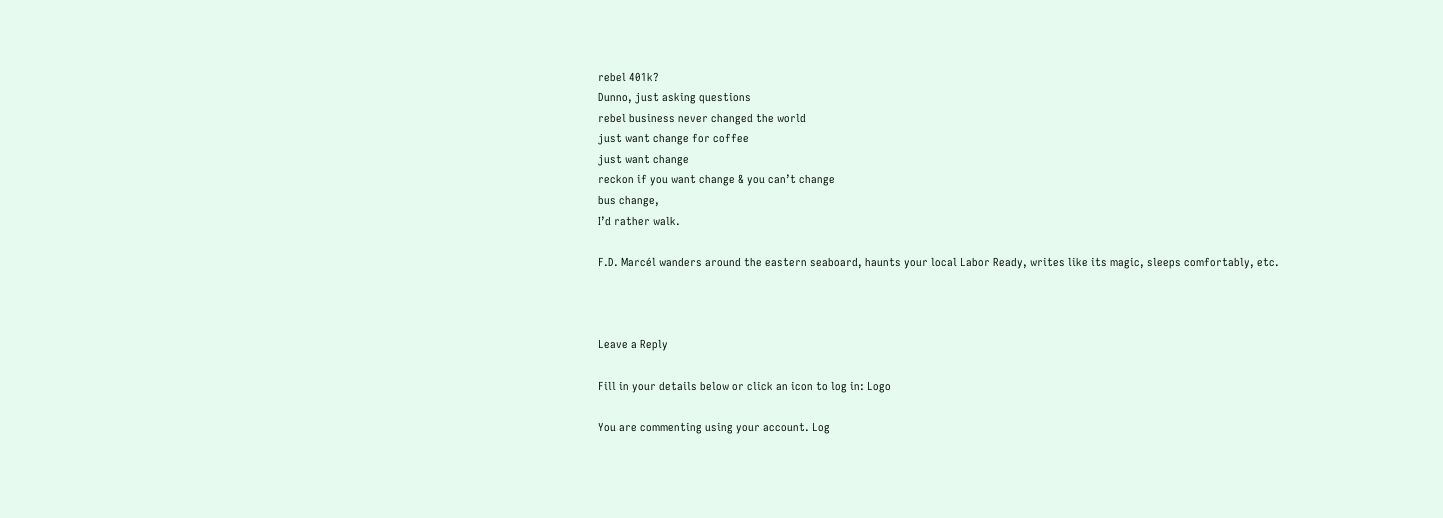rebel 401k?
Dunno, just asking questions
rebel business never changed the world
just want change for coffee
just want change
reckon if you want change & you can’t change
bus change,
I’d rather walk.

F.D. Marcél wanders around the eastern seaboard, haunts your local Labor Ready, writes like its magic, sleeps comfortably, etc.



Leave a Reply

Fill in your details below or click an icon to log in: Logo

You are commenting using your account. Log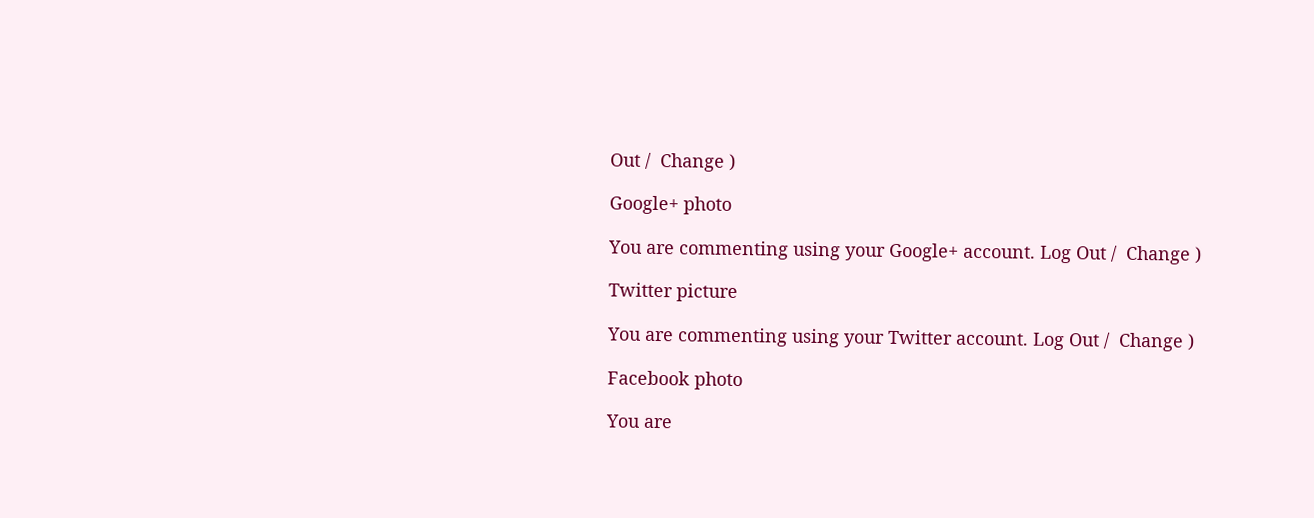Out /  Change )

Google+ photo

You are commenting using your Google+ account. Log Out /  Change )

Twitter picture

You are commenting using your Twitter account. Log Out /  Change )

Facebook photo

You are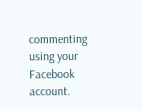commenting using your Facebook account.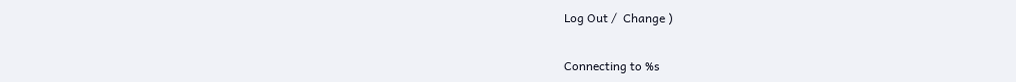Log Out /  Change )


Connecting to %s